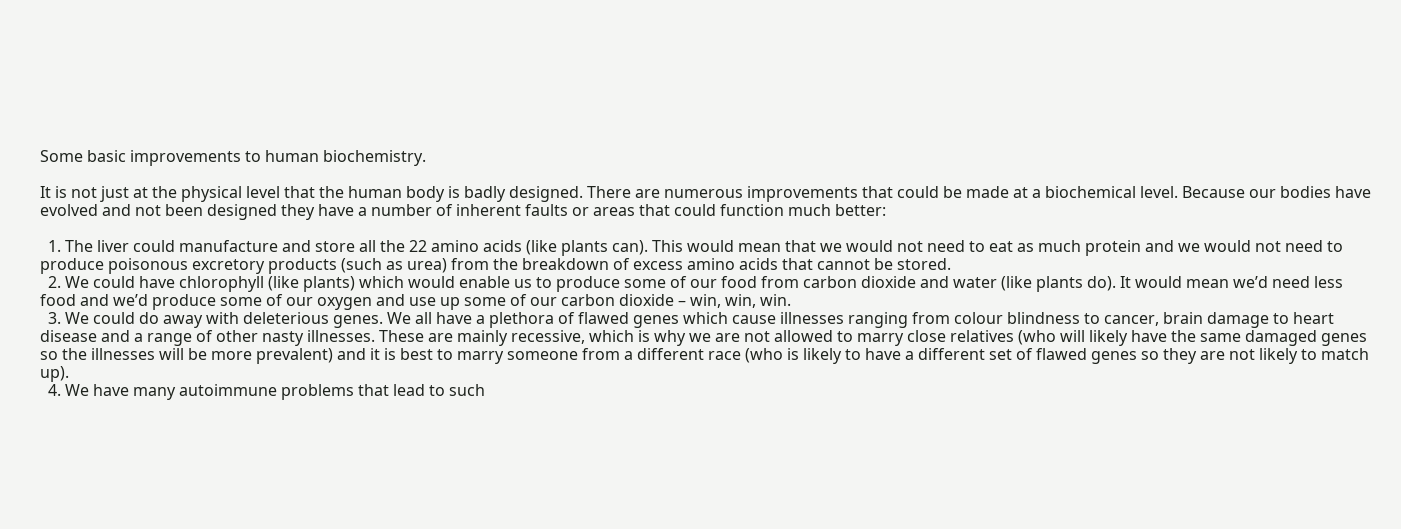Some basic improvements to human biochemistry.

It is not just at the physical level that the human body is badly designed. There are numerous improvements that could be made at a biochemical level. Because our bodies have evolved and not been designed they have a number of inherent faults or areas that could function much better:

  1. The liver could manufacture and store all the 22 amino acids (like plants can). This would mean that we would not need to eat as much protein and we would not need to produce poisonous excretory products (such as urea) from the breakdown of excess amino acids that cannot be stored.
  2. We could have chlorophyll (like plants) which would enable us to produce some of our food from carbon dioxide and water (like plants do). It would mean we’d need less food and we’d produce some of our oxygen and use up some of our carbon dioxide – win, win, win.
  3. We could do away with deleterious genes. We all have a plethora of flawed genes which cause illnesses ranging from colour blindness to cancer, brain damage to heart disease and a range of other nasty illnesses. These are mainly recessive, which is why we are not allowed to marry close relatives (who will likely have the same damaged genes so the illnesses will be more prevalent) and it is best to marry someone from a different race (who is likely to have a different set of flawed genes so they are not likely to match up).
  4. We have many autoimmune problems that lead to such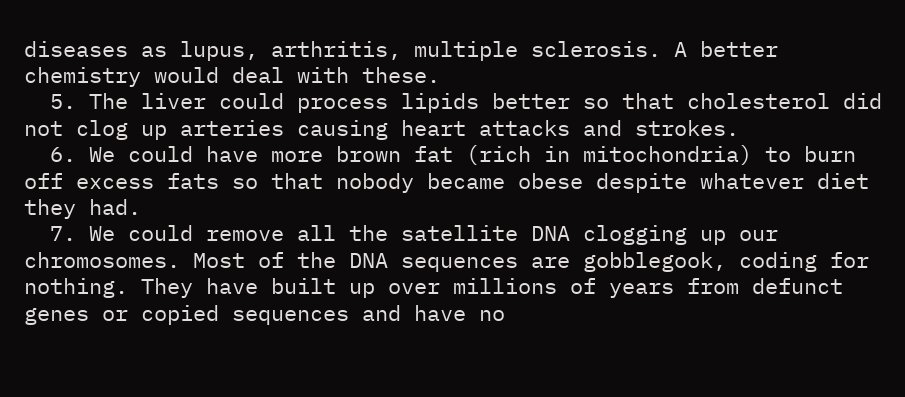diseases as lupus, arthritis, multiple sclerosis. A better chemistry would deal with these.
  5. The liver could process lipids better so that cholesterol did not clog up arteries causing heart attacks and strokes.
  6. We could have more brown fat (rich in mitochondria) to burn off excess fats so that nobody became obese despite whatever diet they had.
  7. We could remove all the satellite DNA clogging up our chromosomes. Most of the DNA sequences are gobblegook, coding for nothing. They have built up over millions of years from defunct genes or copied sequences and have no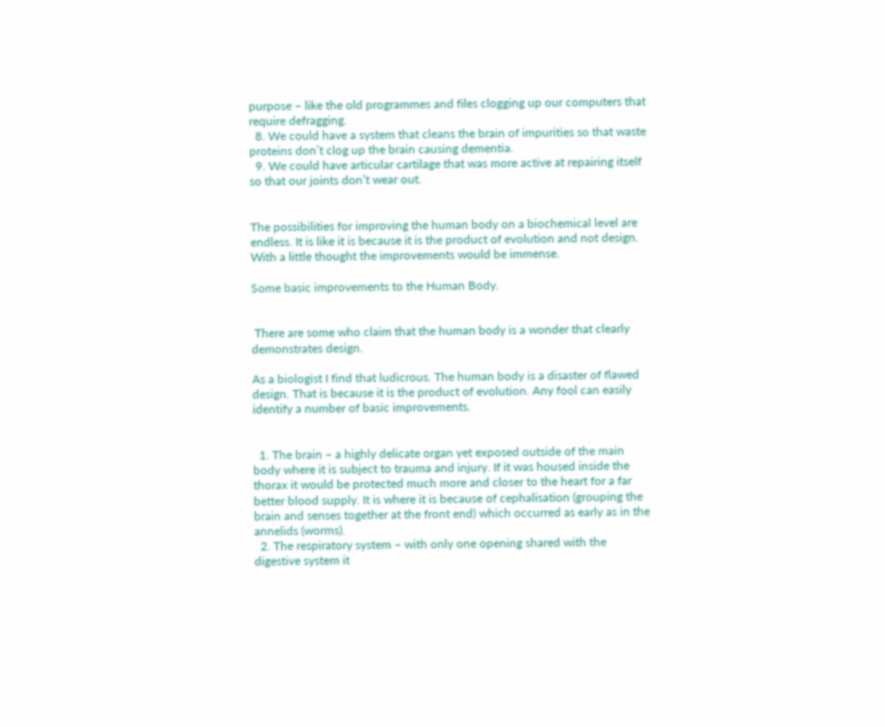purpose – like the old programmes and files clogging up our computers that require defragging.
  8. We could have a system that cleans the brain of impurities so that waste proteins don’t clog up the brain causing dementia.
  9. We could have articular cartilage that was more active at repairing itself so that our joints don’t wear out.


The possibilities for improving the human body on a biochemical level are endless. It is like it is because it is the product of evolution and not design. With a little thought the improvements would be immense.

Some basic improvements to the Human Body.


 There are some who claim that the human body is a wonder that clearly demonstrates design.

As a biologist I find that ludicrous. The human body is a disaster of flawed design. That is because it is the product of evolution. Any fool can easily identify a number of basic improvements.


  1. The brain – a highly delicate organ yet exposed outside of the main body where it is subject to trauma and injury. If it was housed inside the thorax it would be protected much more and closer to the heart for a far better blood supply. It is where it is because of cephalisation (grouping the brain and senses together at the front end) which occurred as early as in the annelids (worms).
  2. The respiratory system – with only one opening shared with the digestive system it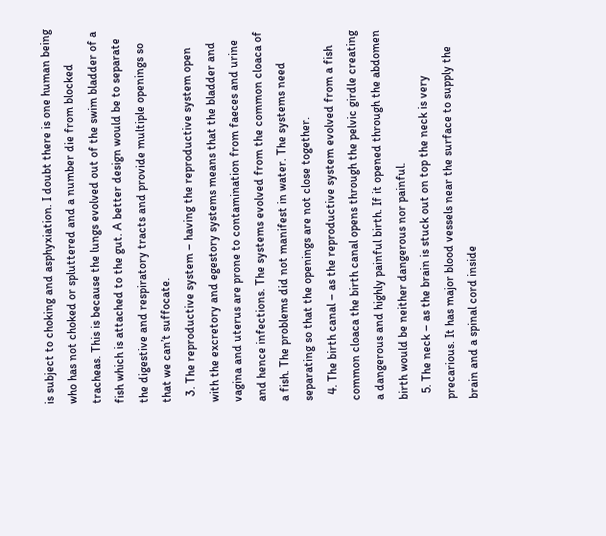is subject to choking and asphyxiation. I doubt there is one human being who has not choked or spluttered and a number die from blocked tracheas. This is because the lungs evolved out of the swim bladder of a fish which is attached to the gut. A better design would be to separate the digestive and respiratory tracts and provide multiple openings so that we can’t suffocate.
  3. The reproductive system – having the reproductive system open with the excretory and egestory systems means that the bladder and vagina and uterus are prone to contamination from faeces and urine and hence infections. The systems evolved from the common cloaca of a fish. The problems did not manifest in water. The systems need separating so that the openings are not close together.
  4. The birth canal – as the reproductive system evolved from a fish common cloaca the birth canal opens through the pelvic girdle creating a dangerous and highly painful birth. If it opened through the abdomen birth would be neither dangerous nor painful.
  5. The neck – as the brain is stuck out on top the neck is very precarious. It has major blood vessels near the surface to supply the brain and a spinal cord inside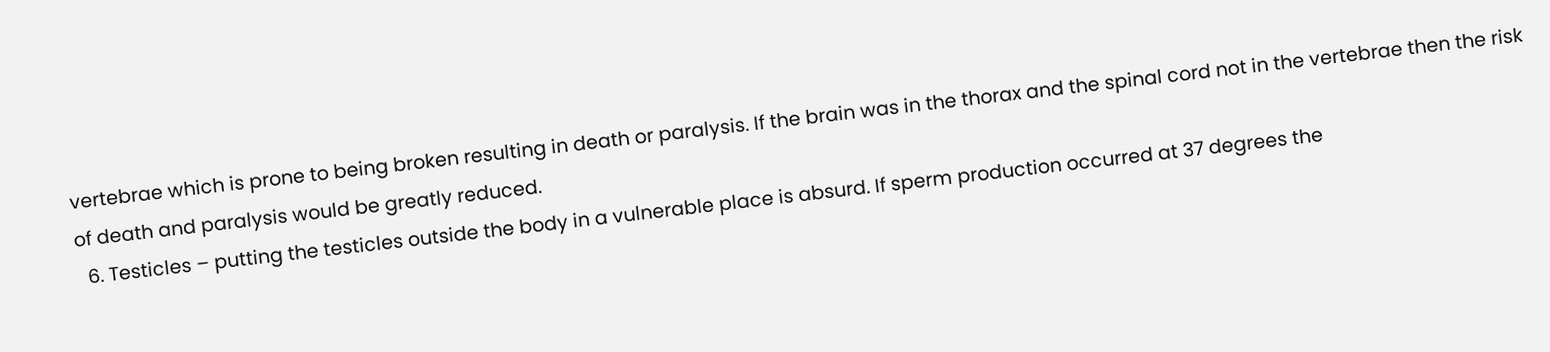vertebrae which is prone to being broken resulting in death or paralysis. If the brain was in the thorax and the spinal cord not in the vertebrae then the risk of death and paralysis would be greatly reduced.
  6. Testicles – putting the testicles outside the body in a vulnerable place is absurd. If sperm production occurred at 37 degrees the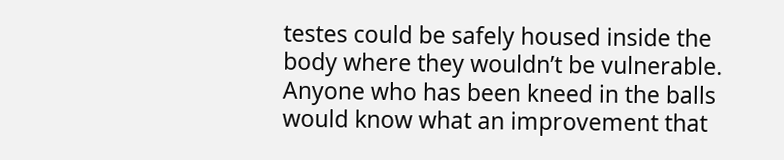testes could be safely housed inside the body where they wouldn’t be vulnerable. Anyone who has been kneed in the balls would know what an improvement that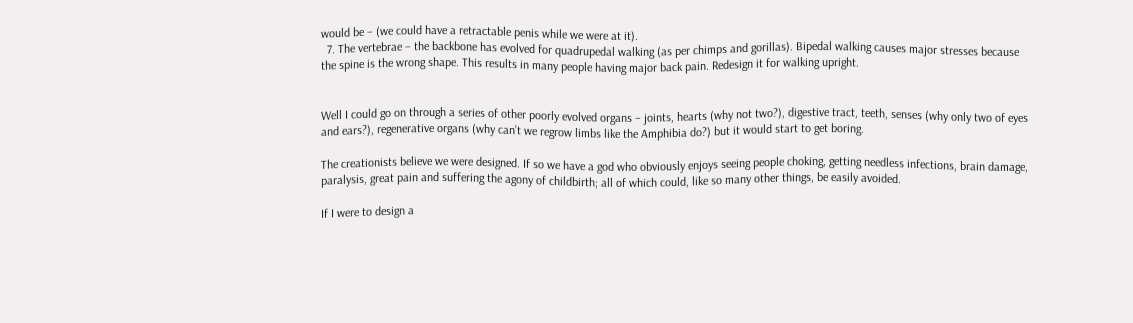would be – (we could have a retractable penis while we were at it).
  7. The vertebrae – the backbone has evolved for quadrupedal walking (as per chimps and gorillas). Bipedal walking causes major stresses because the spine is the wrong shape. This results in many people having major back pain. Redesign it for walking upright.


Well I could go on through a series of other poorly evolved organs – joints, hearts (why not two?), digestive tract, teeth, senses (why only two of eyes and ears?), regenerative organs (why can’t we regrow limbs like the Amphibia do?) but it would start to get boring.

The creationists believe we were designed. If so we have a god who obviously enjoys seeing people choking, getting needless infections, brain damage, paralysis, great pain and suffering the agony of childbirth; all of which could, like so many other things, be easily avoided.

If I were to design a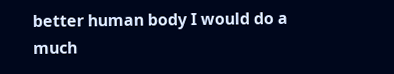better human body I would do a much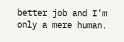better job and I’m only a mere human.